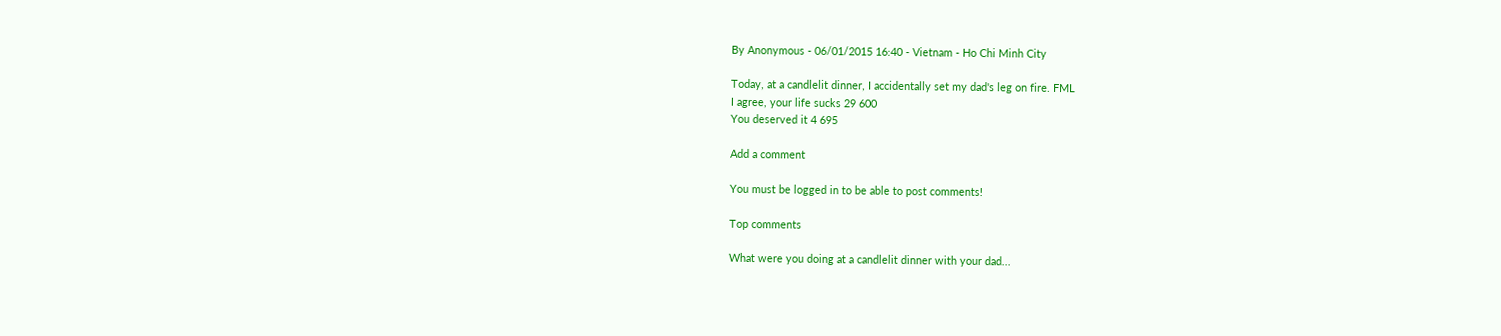By Anonymous - 06/01/2015 16:40 - Vietnam - Ho Chi Minh City

Today, at a candlelit dinner, I accidentally set my dad's leg on fire. FML
I agree, your life sucks 29 600
You deserved it 4 695

Add a comment

You must be logged in to be able to post comments!

Top comments

What were you doing at a candlelit dinner with your dad...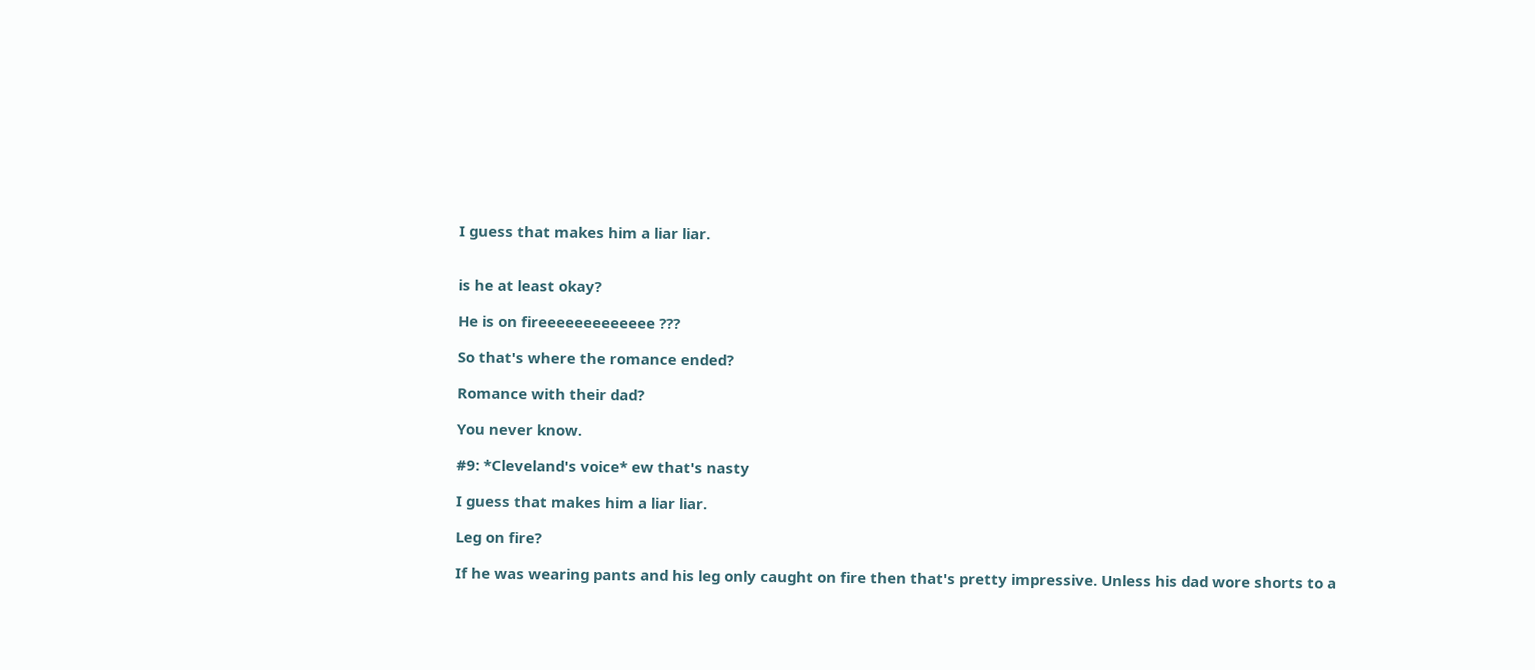I guess that makes him a liar liar.


is he at least okay?

He is on fireeeeeeeeeeeee ???

So that's where the romance ended?

Romance with their dad?

You never know.

#9: *Cleveland's voice* ew that's nasty

I guess that makes him a liar liar.

Leg on fire?

If he was wearing pants and his leg only caught on fire then that's pretty impressive. Unless his dad wore shorts to a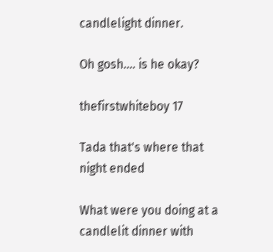candlelight dinner.

Oh gosh.... is he okay?

thefirstwhiteboy 17

Tada that's where that night ended

What were you doing at a candlelit dinner with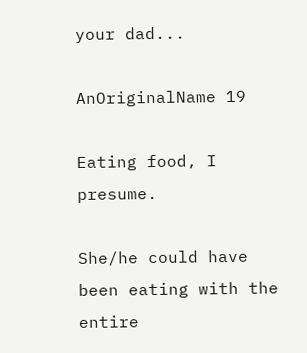your dad...

AnOriginalName 19

Eating food, I presume.

She/he could have been eating with the entire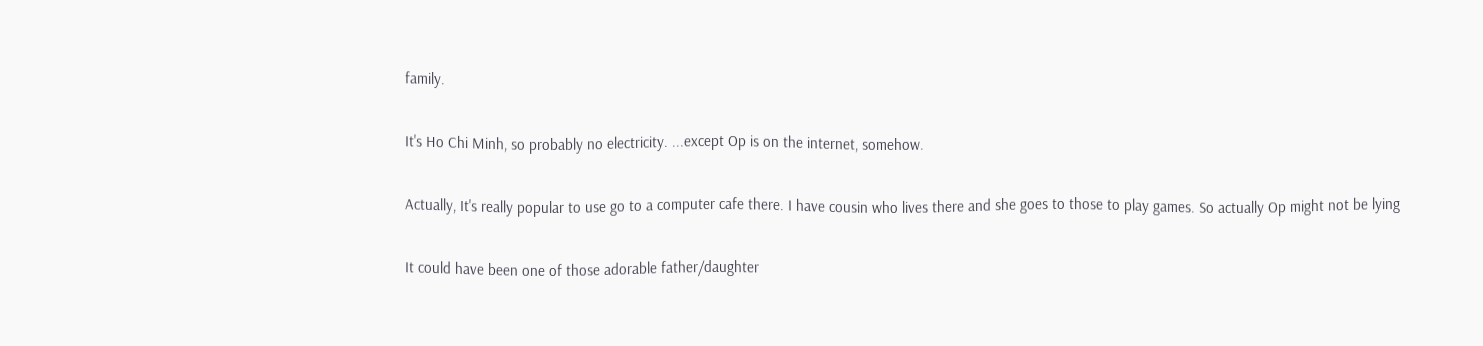family.

It's Ho Chi Minh, so probably no electricity. ...except Op is on the internet, somehow.

Actually, It's really popular to use go to a computer cafe there. I have cousin who lives there and she goes to those to play games. So actually Op might not be lying

It could have been one of those adorable father/daughter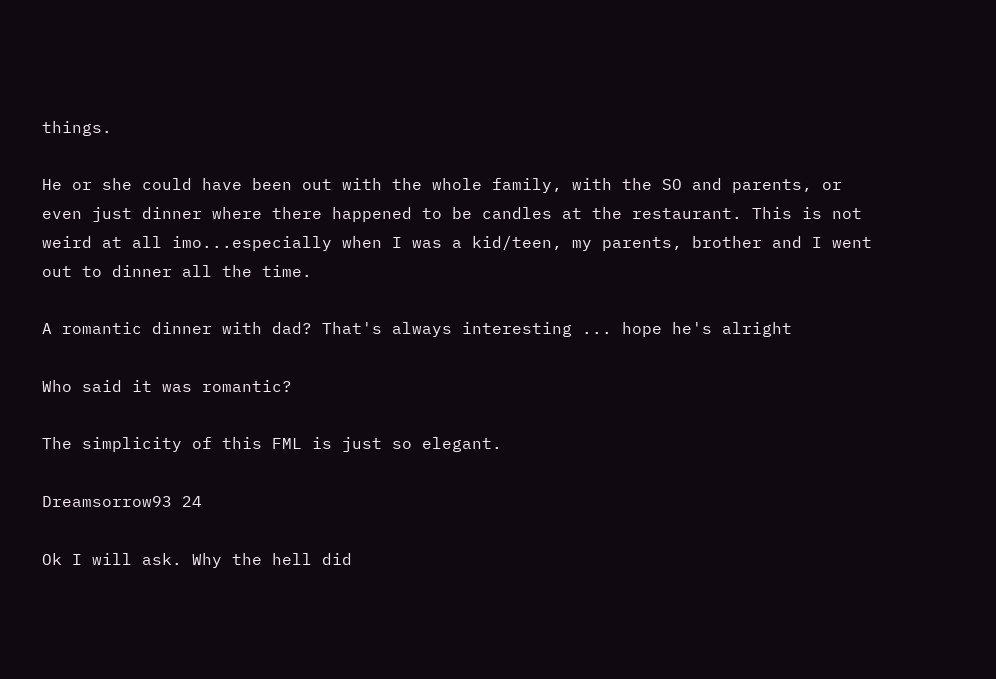things.

He or she could have been out with the whole family, with the SO and parents, or even just dinner where there happened to be candles at the restaurant. This is not weird at all imo...especially when I was a kid/teen, my parents, brother and I went out to dinner all the time.

A romantic dinner with dad? That's always interesting ... hope he's alright

Who said it was romantic?

The simplicity of this FML is just so elegant.

Dreamsorrow93 24

Ok I will ask. Why the hell did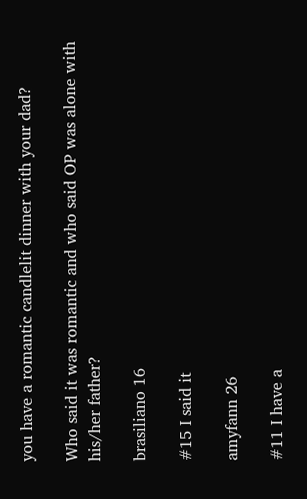you have a romantic candlelit dinner with your dad?

Who said it was romantic and who said OP was alone with his/her father?

brasiliano 16

#15 I said it

amyfann 26

#11 I have a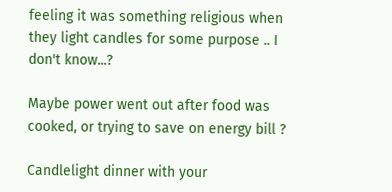feeling it was something religious when they light candles for some purpose .. I don't know...?

Maybe power went out after food was cooked, or trying to save on energy bill ?

Candlelight dinner with your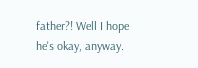father?! Well I hope he's okay, anyway.